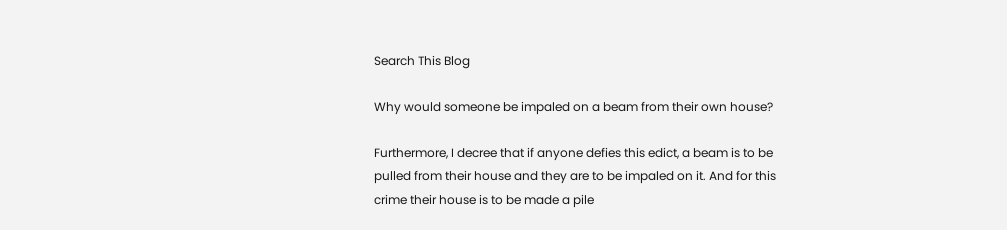Search This Blog

Why would someone be impaled on a beam from their own house?

Furthermore, I decree that if anyone defies this edict, a beam is to be pulled from their house and they are to be impaled on it. And for this crime their house is to be made a pile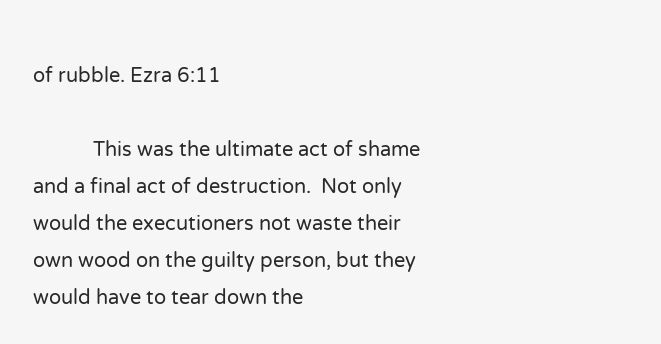of rubble. Ezra 6:11

            This was the ultimate act of shame and a final act of destruction.  Not only would the executioners not waste their own wood on the guilty person, but they would have to tear down the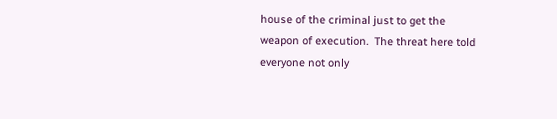house of the criminal just to get the weapon of execution.  The threat here told everyone not only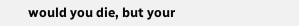would you die, but your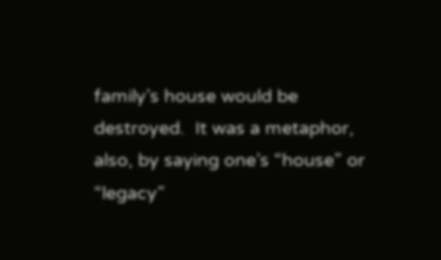family’s house would be destroyed.  It was a metaphor, also, by saying one’s “house” or “legacy”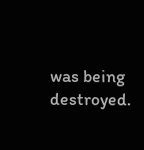was being destroyed.